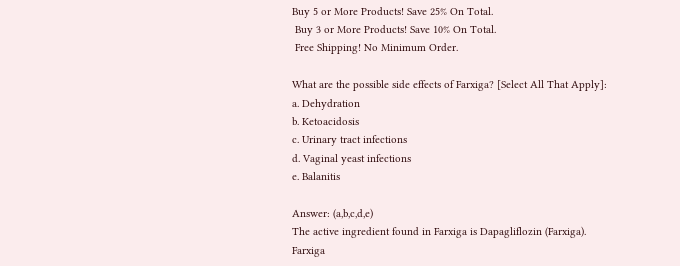Buy 5 or More Products! Save 25% On Total.
 Buy 3 or More Products! Save 10% On Total.
 Free Shipping! No Minimum Order.

What are the possible side effects of Farxiga? [Select All That Apply]:
a. Dehydration
b. Ketoacidosis
c. Urinary tract infections
d. Vaginal yeast infections
e. Balanitis

Answer: (a,b,c,d,e)
The active ingredient found in Farxiga is Dapagliflozin (Farxiga).
Farxiga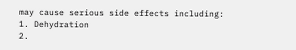may cause serious side effects including:
1. Dehydration
2.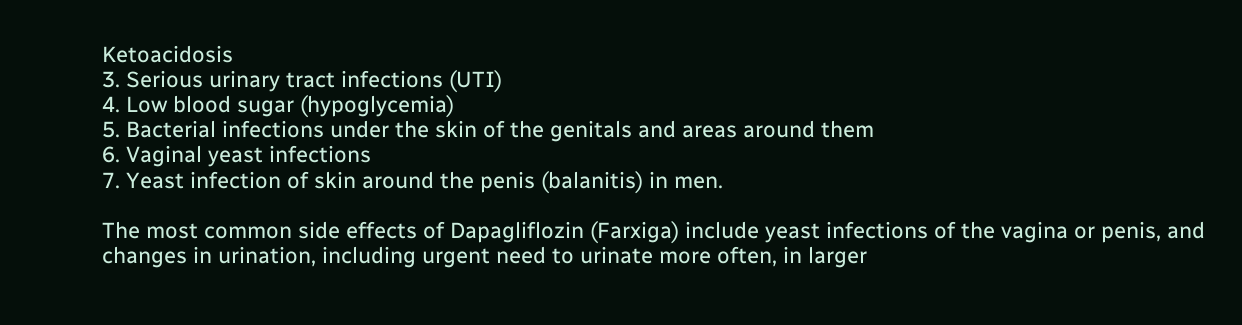Ketoacidosis
3. Serious urinary tract infections (UTI)
4. Low blood sugar (hypoglycemia)
5. Bacterial infections under the skin of the genitals and areas around them
6. Vaginal yeast infections
7. Yeast infection of skin around the penis (balanitis) in men.

The most common side effects of Dapagliflozin (Farxiga) include yeast infections of the vagina or penis, and changes in urination, including urgent need to urinate more often, in larger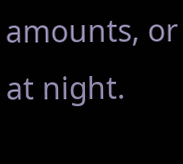amounts, or at night.